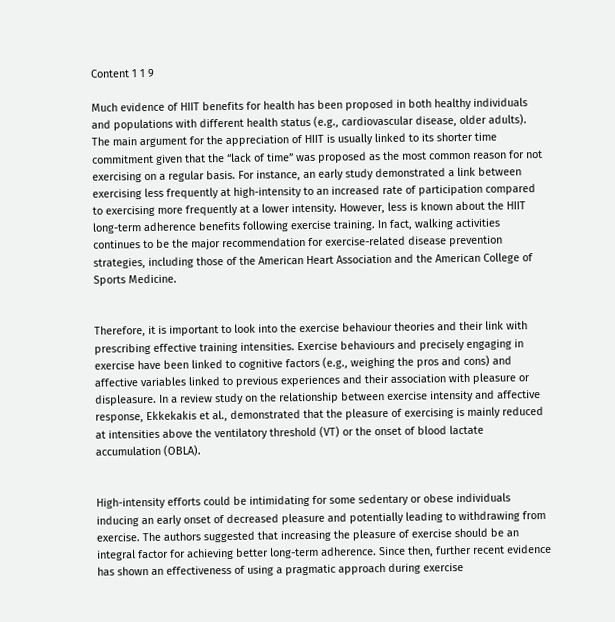Content 1 1 9

Much evidence of HIIT benefits for health has been proposed in both healthy individuals and populations with different health status (e.g., cardiovascular disease, older adults). The main argument for the appreciation of HIIT is usually linked to its shorter time commitment given that the “lack of time” was proposed as the most common reason for not exercising on a regular basis. For instance, an early study demonstrated a link between exercising less frequently at high-intensity to an increased rate of participation compared to exercising more frequently at a lower intensity. However, less is known about the HIIT long-term adherence benefits following exercise training. In fact, walking activities continues to be the major recommendation for exercise-related disease prevention strategies, including those of the American Heart Association and the American College of Sports Medicine.


Therefore, it is important to look into the exercise behaviour theories and their link with prescribing effective training intensities. Exercise behaviours and precisely engaging in exercise have been linked to cognitive factors (e.g., weighing the pros and cons) and affective variables linked to previous experiences and their association with pleasure or displeasure. In a review study on the relationship between exercise intensity and affective response, Ekkekakis et al., demonstrated that the pleasure of exercising is mainly reduced at intensities above the ventilatory threshold (VT) or the onset of blood lactate accumulation (OBLA).


High-intensity efforts could be intimidating for some sedentary or obese individuals inducing an early onset of decreased pleasure and potentially leading to withdrawing from exercise. The authors suggested that increasing the pleasure of exercise should be an integral factor for achieving better long-term adherence. Since then, further recent evidence has shown an effectiveness of using a pragmatic approach during exercise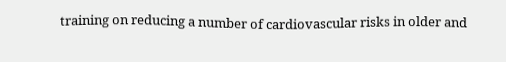training on reducing a number of cardiovascular risks in older and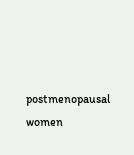postmenopausal women